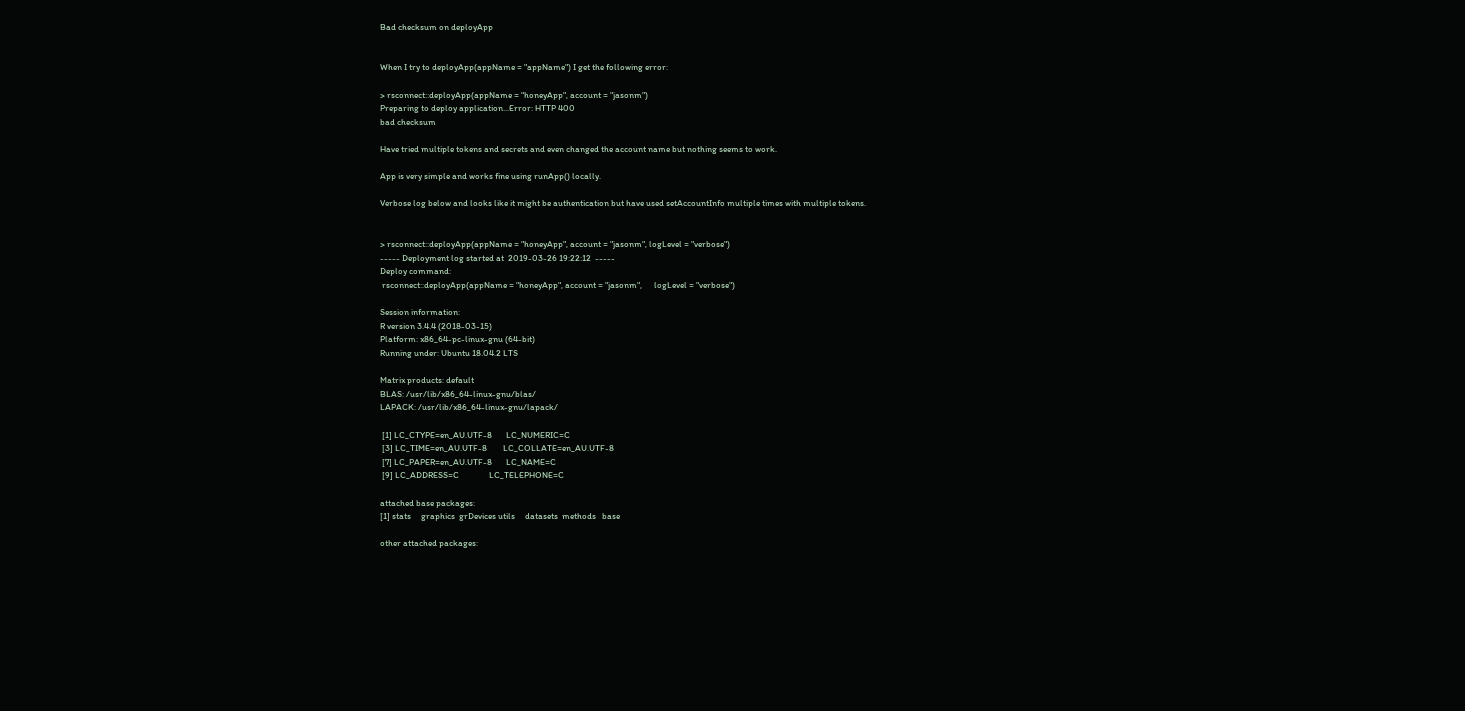Bad checksum on deployApp


When I try to deployApp(appName = "appName") I get the following error:

> rsconnect::deployApp(appName = "honeyApp", account = "jasonm")
Preparing to deploy application...Error: HTTP 400
bad checksum

Have tried multiple tokens and secrets and even changed the account name but nothing seems to work.

App is very simple and works fine using runApp() locally.

Verbose log below and looks like it might be authentication but have used setAccountInfo multiple times with multiple tokens.


> rsconnect::deployApp(appName = "honeyApp", account = "jasonm", logLevel = "verbose")
----- Deployment log started at  2019-03-26 19:22:12  -----
Deploy command:
 rsconnect::deployApp(appName = "honeyApp", account = "jasonm",      logLevel = "verbose")

Session information:
R version 3.4.4 (2018-03-15)
Platform: x86_64-pc-linux-gnu (64-bit)
Running under: Ubuntu 18.04.2 LTS

Matrix products: default
BLAS: /usr/lib/x86_64-linux-gnu/blas/
LAPACK: /usr/lib/x86_64-linux-gnu/lapack/

 [1] LC_CTYPE=en_AU.UTF-8       LC_NUMERIC=C
 [3] LC_TIME=en_AU.UTF-8        LC_COLLATE=en_AU.UTF-8
 [7] LC_PAPER=en_AU.UTF-8       LC_NAME=C
 [9] LC_ADDRESS=C               LC_TELEPHONE=C

attached base packages:
[1] stats     graphics  grDevices utils     datasets  methods   base

other attached packages: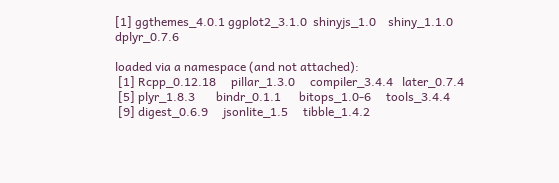[1] ggthemes_4.0.1 ggplot2_3.1.0  shinyjs_1.0    shiny_1.1.0    dplyr_0.7.6

loaded via a namespace (and not attached):
 [1] Rcpp_0.12.18     pillar_1.3.0     compiler_3.4.4   later_0.7.4
 [5] plyr_1.8.3       bindr_0.1.1      bitops_1.0-6     tools_3.4.4
 [9] digest_0.6.9     jsonlite_1.5     tibble_1.4.2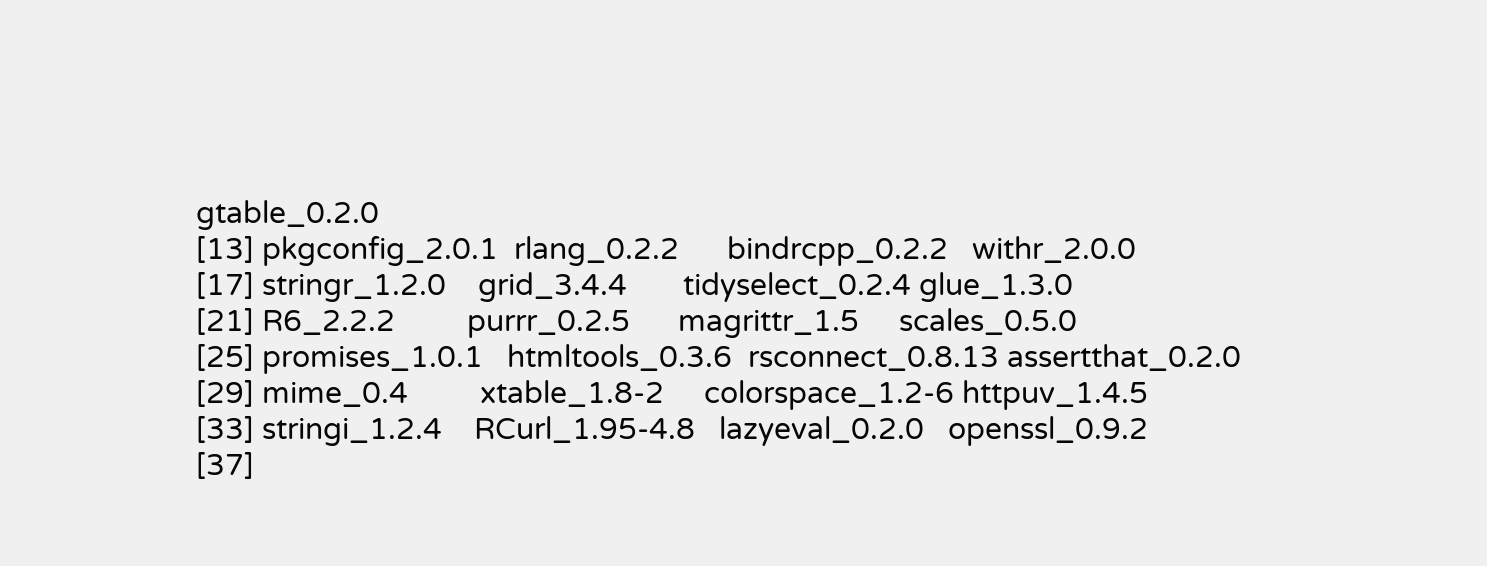gtable_0.2.0
[13] pkgconfig_2.0.1  rlang_0.2.2      bindrcpp_0.2.2   withr_2.0.0
[17] stringr_1.2.0    grid_3.4.4       tidyselect_0.2.4 glue_1.3.0
[21] R6_2.2.2         purrr_0.2.5      magrittr_1.5     scales_0.5.0
[25] promises_1.0.1   htmltools_0.3.6  rsconnect_0.8.13 assertthat_0.2.0
[29] mime_0.4         xtable_1.8-2     colorspace_1.2-6 httpuv_1.4.5
[33] stringi_1.2.4    RCurl_1.95-4.8   lazyeval_0.2.0   openssl_0.9.2
[37]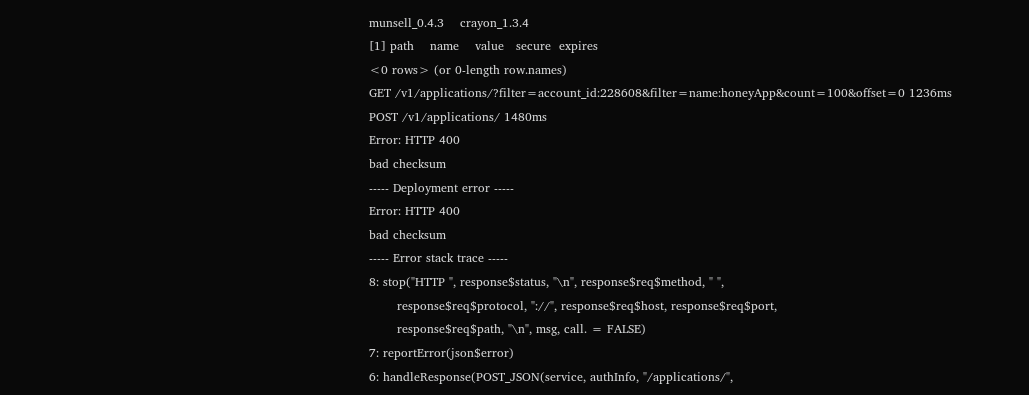munsell_0.4.3    crayon_1.3.4
[1] path    name    value   secure  expires
<0 rows> (or 0-length row.names)
GET /v1/applications/?filter=account_id:228608&filter=name:honeyApp&count=100&offset=0 1236ms
POST /v1/applications/ 1480ms
Error: HTTP 400
bad checksum
----- Deployment error -----
Error: HTTP 400
bad checksum
----- Error stack trace -----
8: stop("HTTP ", response$status, "\n", response$req$method, " ",
       response$req$protocol, "://", response$req$host, response$req$port,
       response$req$path, "\n", msg, call. = FALSE)
7: reportError(json$error)
6: handleResponse(POST_JSON(service, authInfo, "/applications/",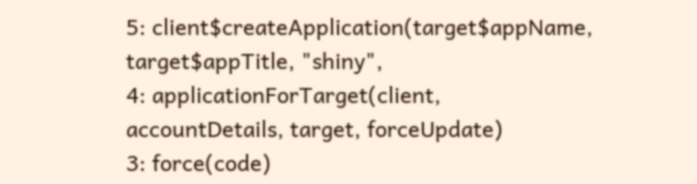5: client$createApplication(target$appName, target$appTitle, "shiny",
4: applicationForTarget(client, accountDetails, target, forceUpdate)
3: force(code)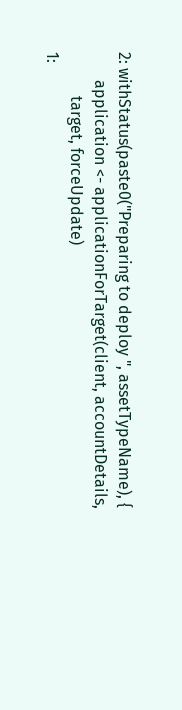2: withStatus(paste0("Preparing to deploy ", assetTypeName), {
       application <- applicationForTarget(client, accountDetails,
           target, forceUpdate)
1: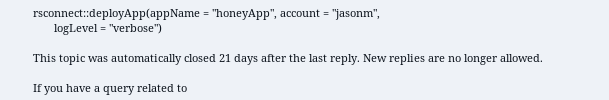rsconnect::deployApp(appName = "honeyApp", account = "jasonm",
       logLevel = "verbose")

This topic was automatically closed 21 days after the last reply. New replies are no longer allowed.

If you have a query related to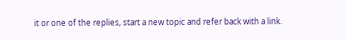it or one of the replies, start a new topic and refer back with a link.